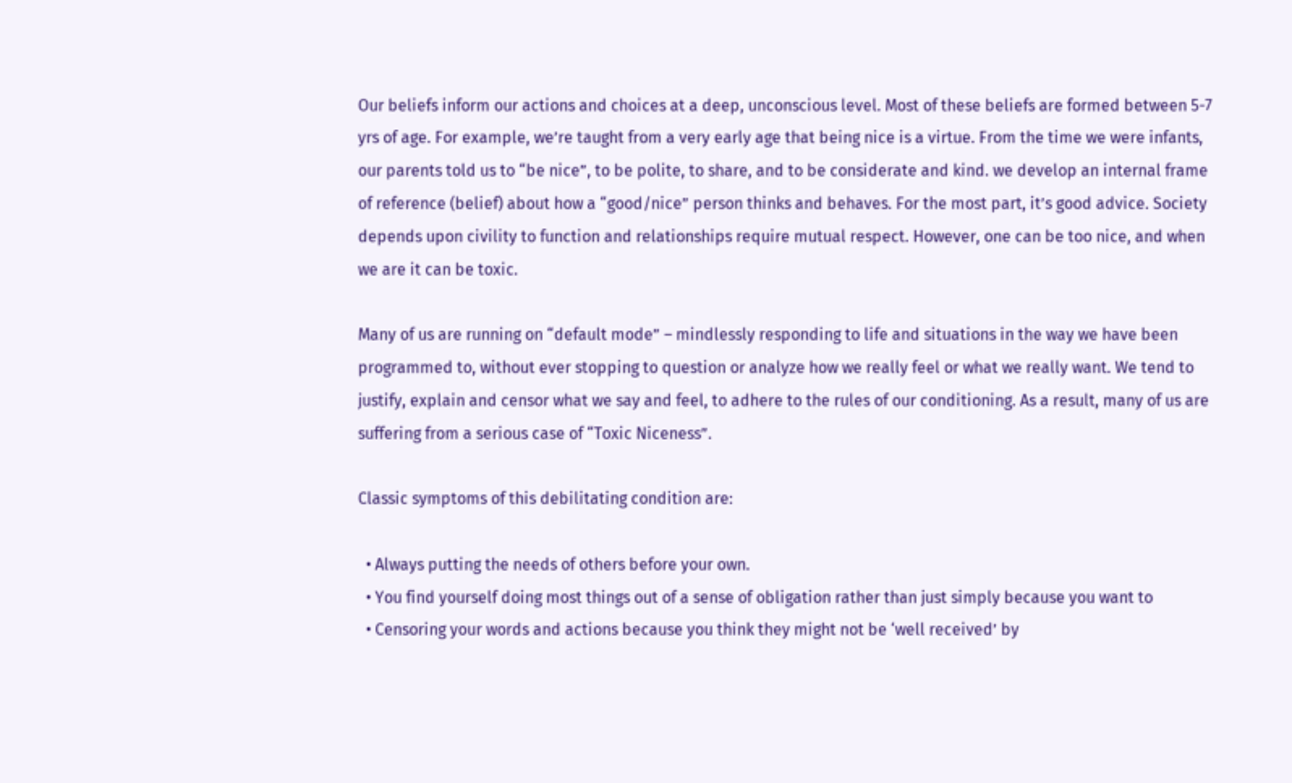Our beliefs inform our actions and choices at a deep, unconscious level. Most of these beliefs are formed between 5-7 yrs of age. For example, we’re taught from a very early age that being nice is a virtue. From the time we were infants, our parents told us to “be nice”, to be polite, to share, and to be considerate and kind. we develop an internal frame of reference (belief) about how a “good/nice” person thinks and behaves. For the most part, it’s good advice. Society depends upon civility to function and relationships require mutual respect. However, one can be too nice, and when we are it can be toxic.

Many of us are running on “default mode” – mindlessly responding to life and situations in the way we have been programmed to, without ever stopping to question or analyze how we really feel or what we really want. We tend to justify, explain and censor what we say and feel, to adhere to the rules of our conditioning. As a result, many of us are suffering from a serious case of “Toxic Niceness”.

Classic symptoms of this debilitating condition are:

  • Always putting the needs of others before your own.
  • You find yourself doing most things out of a sense of obligation rather than just simply because you want to
  • Censoring your words and actions because you think they might not be ‘well received’ by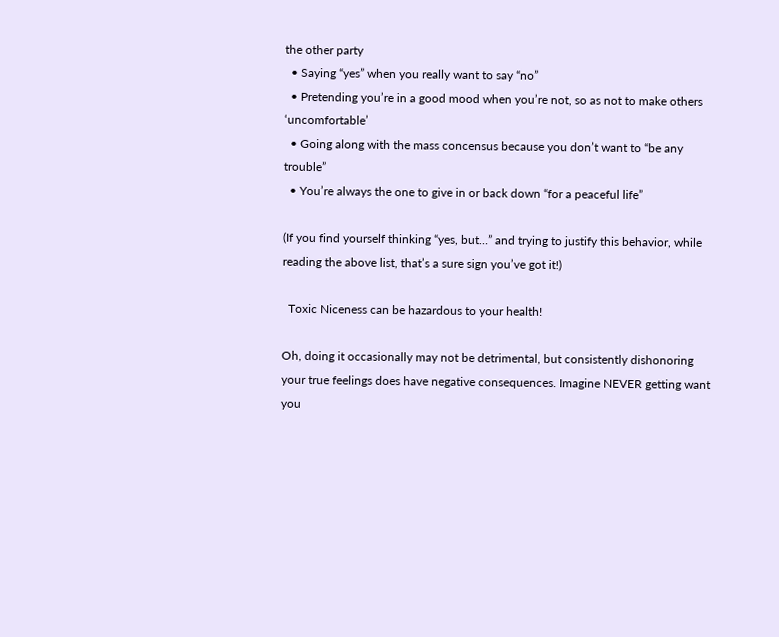the other party
  • Saying “yes” when you really want to say “no”
  • Pretending you’re in a good mood when you’re not, so as not to make others ‘uncomfortable’
  • Going along with the mass concensus because you don’t want to “be any trouble”
  • You’re always the one to give in or back down “for a peaceful life”

(If you find yourself thinking “yes, but…” and trying to justify this behavior, while reading the above list, that’s a sure sign you’ve got it!)

  Toxic Niceness can be hazardous to your health!

Oh, doing it occasionally may not be detrimental, but consistently dishonoring your true feelings does have negative consequences. Imagine NEVER getting want you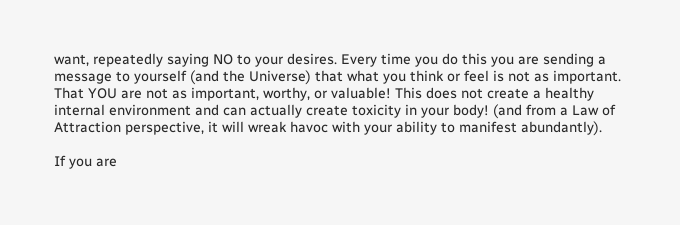want, repeatedly saying NO to your desires. Every time you do this you are sending a message to yourself (and the Universe) that what you think or feel is not as important. That YOU are not as important, worthy, or valuable! This does not create a healthy internal environment and can actually create toxicity in your body! (and from a Law of Attraction perspective, it will wreak havoc with your ability to manifest abundantly).

If you are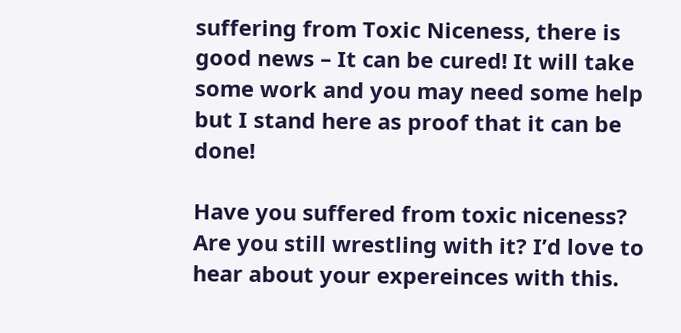suffering from Toxic Niceness, there is good news – It can be cured! It will take some work and you may need some help but I stand here as proof that it can be done!

Have you suffered from toxic niceness? Are you still wrestling with it? I’d love to hear about your expereinces with this.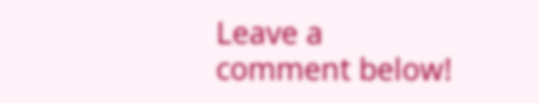Leave a comment below!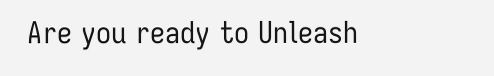Are you ready to Unleash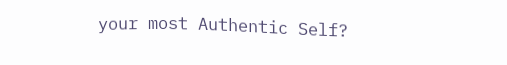your most Authentic Self?